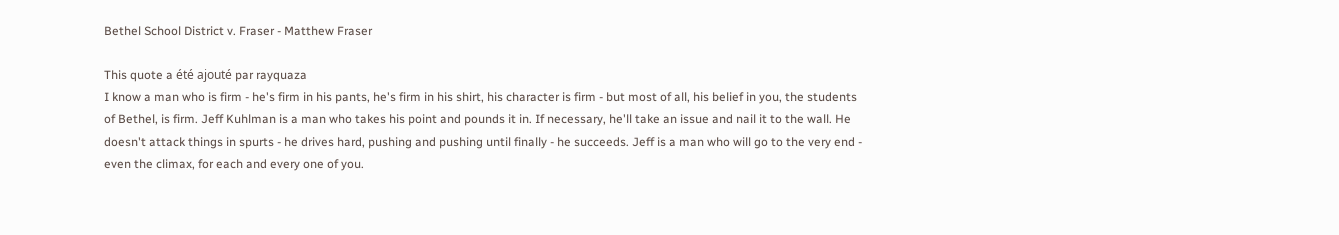Bethel School District v. Fraser - Matthew Fraser

This quote a été ajouté par rayquaza
I know a man who is firm - he's firm in his pants, he's firm in his shirt, his character is firm - but most of all, his belief in you, the students of Bethel, is firm. Jeff Kuhlman is a man who takes his point and pounds it in. If necessary, he'll take an issue and nail it to the wall. He doesn't attack things in spurts - he drives hard, pushing and pushing until finally - he succeeds. Jeff is a man who will go to the very end - even the climax, for each and every one of you.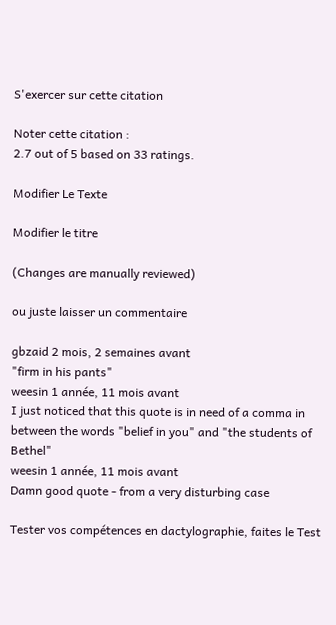S'exercer sur cette citation

Noter cette citation :
2.7 out of 5 based on 33 ratings.

Modifier Le Texte

Modifier le titre

(Changes are manually reviewed)

ou juste laisser un commentaire

gbzaid 2 mois, 2 semaines avant
"firm in his pants"
weesin 1 année, 11 mois avant
I just noticed that this quote is in need of a comma in between the words "belief in you" and "the students of Bethel"
weesin 1 année, 11 mois avant
Damn good quote - from a very disturbing case

Tester vos compétences en dactylographie, faites le Test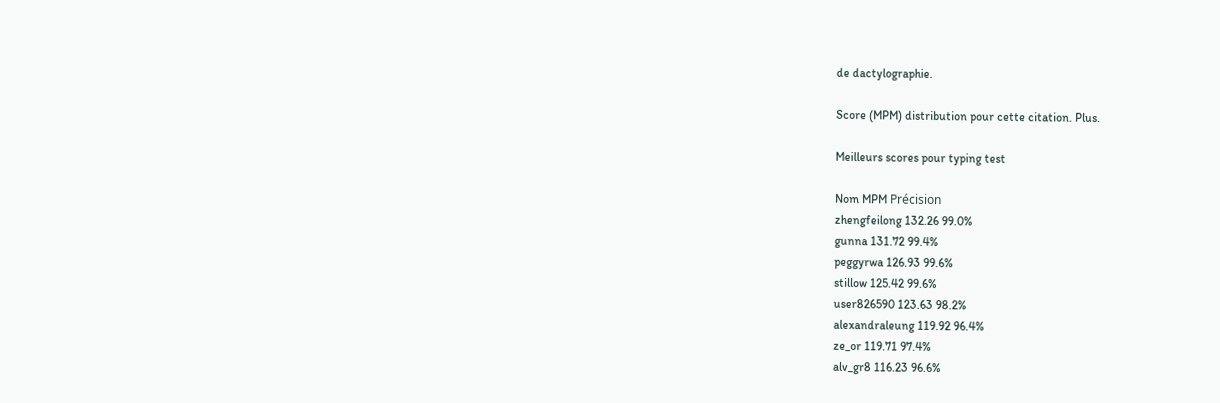de dactylographie.

Score (MPM) distribution pour cette citation. Plus.

Meilleurs scores pour typing test

Nom MPM Précision
zhengfeilong 132.26 99.0%
gunna 131.72 99.4%
peggyrwa 126.93 99.6%
stillow 125.42 99.6%
user826590 123.63 98.2%
alexandraleung 119.92 96.4%
ze_or 119.71 97.4%
alv_gr8 116.23 96.6%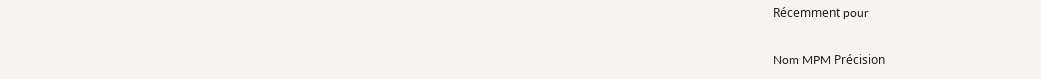Récemment pour

Nom MPM Précision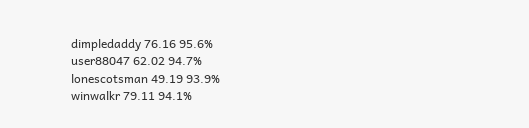dimpledaddy 76.16 95.6%
user88047 62.02 94.7%
lonescotsman 49.19 93.9%
winwalkr 79.11 94.1%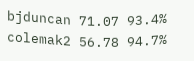bjduncan 71.07 93.4%
colemak2 56.78 94.7%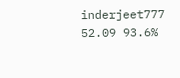inderjeet777 52.09 93.6%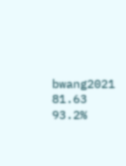bwang2021 81.63 93.2%